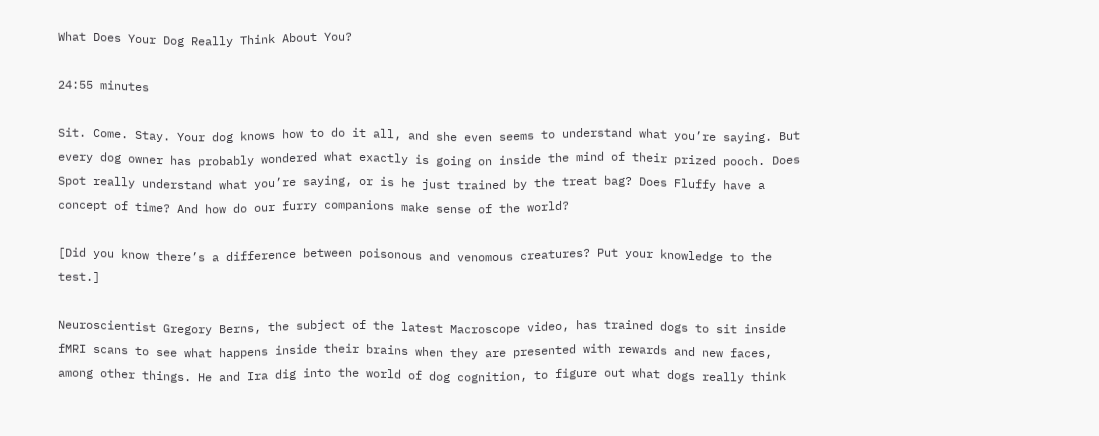What Does Your Dog Really Think About You?

24:55 minutes

Sit. Come. Stay. Your dog knows how to do it all, and she even seems to understand what you’re saying. But every dog owner has probably wondered what exactly is going on inside the mind of their prized pooch. Does Spot really understand what you’re saying, or is he just trained by the treat bag? Does Fluffy have a concept of time? And how do our furry companions make sense of the world?

[Did you know there’s a difference between poisonous and venomous creatures? Put your knowledge to the test.]

Neuroscientist Gregory Berns, the subject of the latest Macroscope video, has trained dogs to sit inside fMRI scans to see what happens inside their brains when they are presented with rewards and new faces, among other things. He and Ira dig into the world of dog cognition, to figure out what dogs really think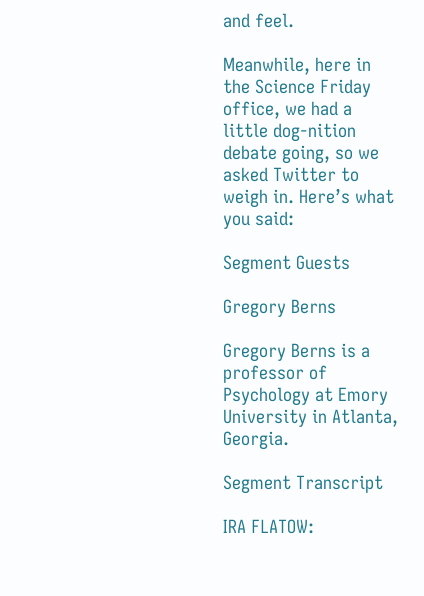and feel.

Meanwhile, here in the Science Friday office, we had a little dog-nition debate going, so we asked Twitter to weigh in. Here’s what you said:

Segment Guests

Gregory Berns

Gregory Berns is a professor of Psychology at Emory University in Atlanta, Georgia.

Segment Transcript

IRA FLATOW: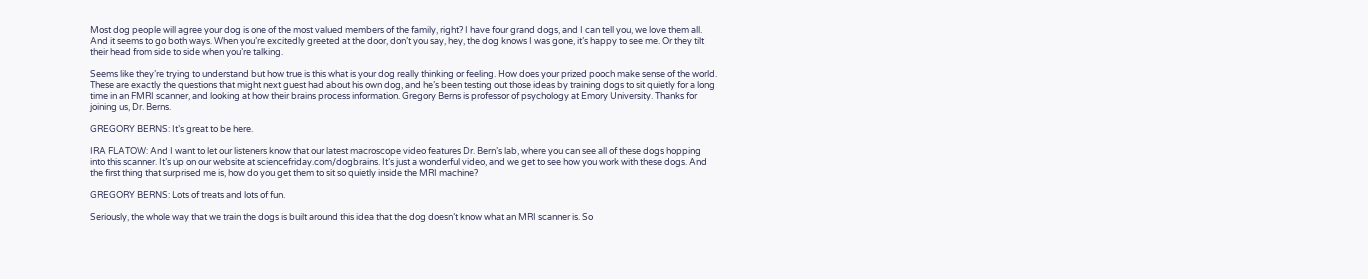Most dog people will agree your dog is one of the most valued members of the family, right? I have four grand dogs, and I can tell you, we love them all. And it seems to go both ways. When you’re excitedly greeted at the door, don’t you say, hey, the dog knows I was gone, it’s happy to see me. Or they tilt their head from side to side when you’re talking.

Seems like they’re trying to understand but how true is this what is your dog really thinking or feeling. How does your prized pooch make sense of the world. These are exactly the questions that might next guest had about his own dog, and he’s been testing out those ideas by training dogs to sit quietly for a long time in an FMRI scanner, and looking at how their brains process information. Gregory Berns is professor of psychology at Emory University. Thanks for joining us, Dr. Berns.

GREGORY BERNS: It’s great to be here.

IRA FLATOW: And I want to let our listeners know that our latest macroscope video features Dr. Bern’s lab, where you can see all of these dogs hopping into this scanner. It’s up on our website at sciencefriday.com/dogbrains. It’s just a wonderful video, and we get to see how you work with these dogs. And the first thing that surprised me is, how do you get them to sit so quietly inside the MRI machine?

GREGORY BERNS: Lots of treats and lots of fun.

Seriously, the whole way that we train the dogs is built around this idea that the dog doesn’t know what an MRI scanner is. So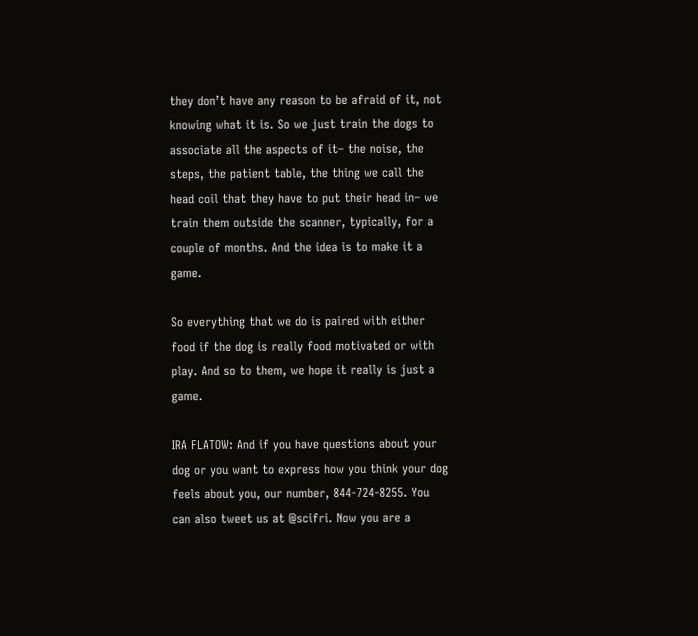they don’t have any reason to be afraid of it, not knowing what it is. So we just train the dogs to associate all the aspects of it– the noise, the steps, the patient table, the thing we call the head coil that they have to put their head in– we train them outside the scanner, typically, for a couple of months. And the idea is to make it a game.

So everything that we do is paired with either food if the dog is really food motivated or with play. And so to them, we hope it really is just a game.

IRA FLATOW: And if you have questions about your dog or you want to express how you think your dog feels about you, our number, 844-724-8255. You can also tweet us at @scifri. Now you are a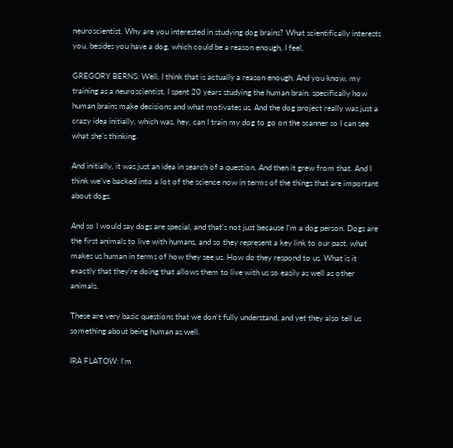neuroscientist. Why are you interested in studying dog brains? What scientifically interests you, besides you have a dog, which could be a reason enough, I feel.

GREGORY BERNS: Well, I think that is actually a reason enough. And you know, my training as a neuroscientist, I spent 20 years studying the human brain, specifically how human brains make decisions and what motivates us. And the dog project really was just a crazy idea initially, which was, hey, can I train my dog to go on the scanner so I can see what she’s thinking.

And initially, it was just an idea in search of a question. And then it grew from that. And I think we’ve backed into a lot of the science now in terms of the things that are important about dogs.

And so I would say dogs are special, and that’s not just because I’m a dog person. Dogs are the first animals to live with humans, and so they represent a key link to our past, what makes us human in terms of how they see us. How do they respond to us. What is it exactly that they’re doing that allows them to live with us so easily as well as other animals.

These are very basic questions that we don’t fully understand, and yet they also tell us something about being human as well.

IRA FLATOW: I’m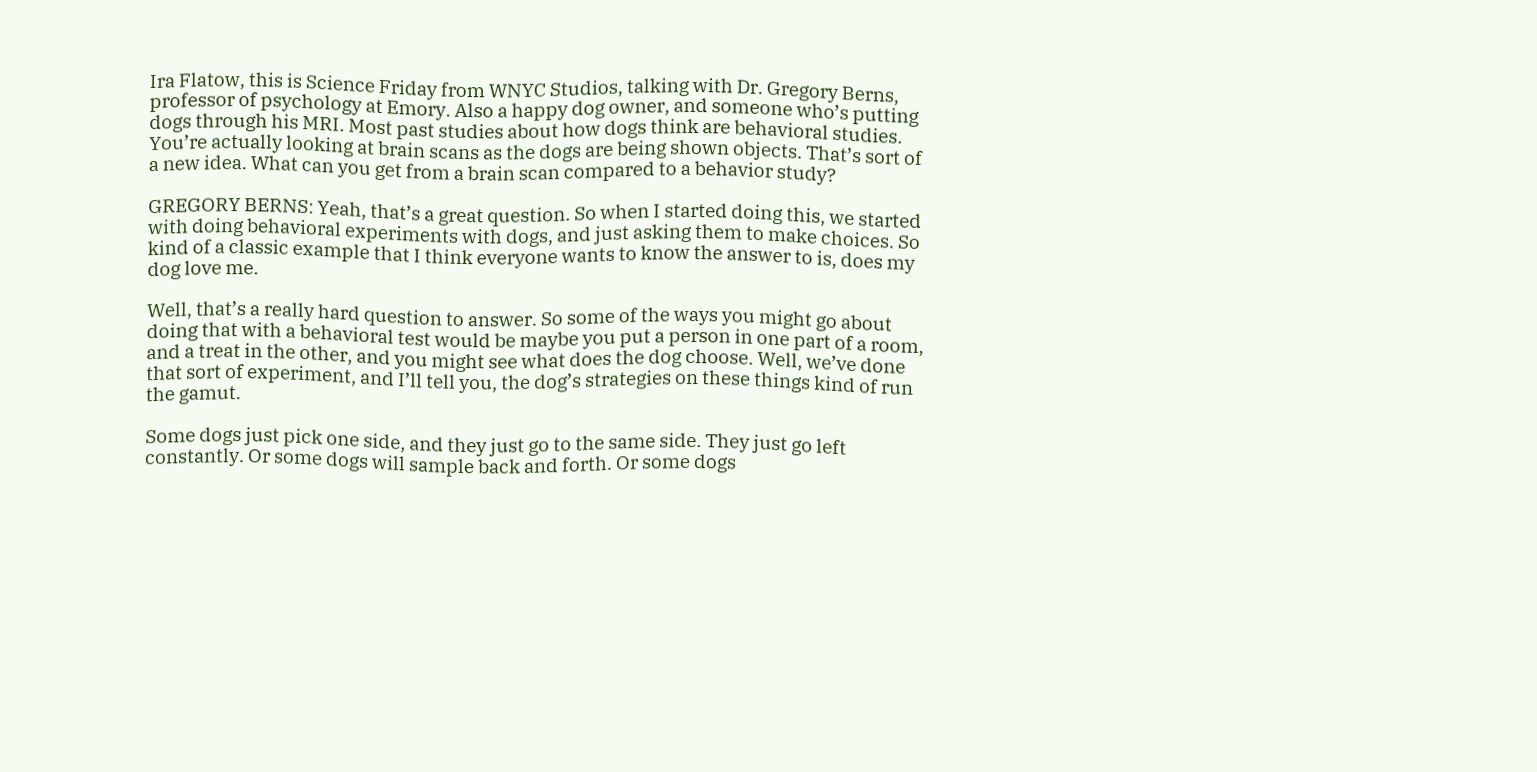Ira Flatow, this is Science Friday from WNYC Studios, talking with Dr. Gregory Berns, professor of psychology at Emory. Also a happy dog owner, and someone who’s putting dogs through his MRI. Most past studies about how dogs think are behavioral studies. You’re actually looking at brain scans as the dogs are being shown objects. That’s sort of a new idea. What can you get from a brain scan compared to a behavior study?

GREGORY BERNS: Yeah, that’s a great question. So when I started doing this, we started with doing behavioral experiments with dogs, and just asking them to make choices. So kind of a classic example that I think everyone wants to know the answer to is, does my dog love me.

Well, that’s a really hard question to answer. So some of the ways you might go about doing that with a behavioral test would be maybe you put a person in one part of a room, and a treat in the other, and you might see what does the dog choose. Well, we’ve done that sort of experiment, and I’ll tell you, the dog’s strategies on these things kind of run the gamut.

Some dogs just pick one side, and they just go to the same side. They just go left constantly. Or some dogs will sample back and forth. Or some dogs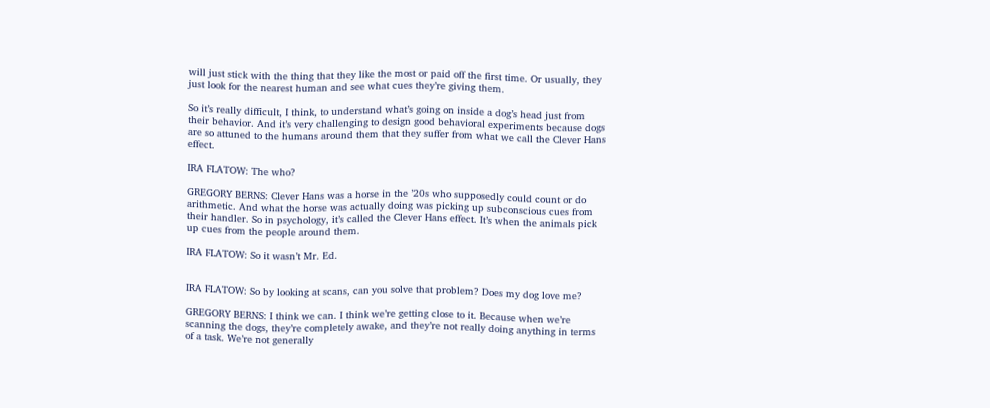will just stick with the thing that they like the most or paid off the first time. Or usually, they just look for the nearest human and see what cues they’re giving them.

So it’s really difficult, I think, to understand what’s going on inside a dog’s head just from their behavior. And it’s very challenging to design good behavioral experiments because dogs are so attuned to the humans around them that they suffer from what we call the Clever Hans effect.

IRA FLATOW: The who?

GREGORY BERNS: Clever Hans was a horse in the ’20s who supposedly could count or do arithmetic. And what the horse was actually doing was picking up subconscious cues from their handler. So in psychology, it’s called the Clever Hans effect. It’s when the animals pick up cues from the people around them.

IRA FLATOW: So it wasn’t Mr. Ed.


IRA FLATOW: So by looking at scans, can you solve that problem? Does my dog love me?

GREGORY BERNS: I think we can. I think we’re getting close to it. Because when we’re scanning the dogs, they’re completely awake, and they’re not really doing anything in terms of a task. We’re not generally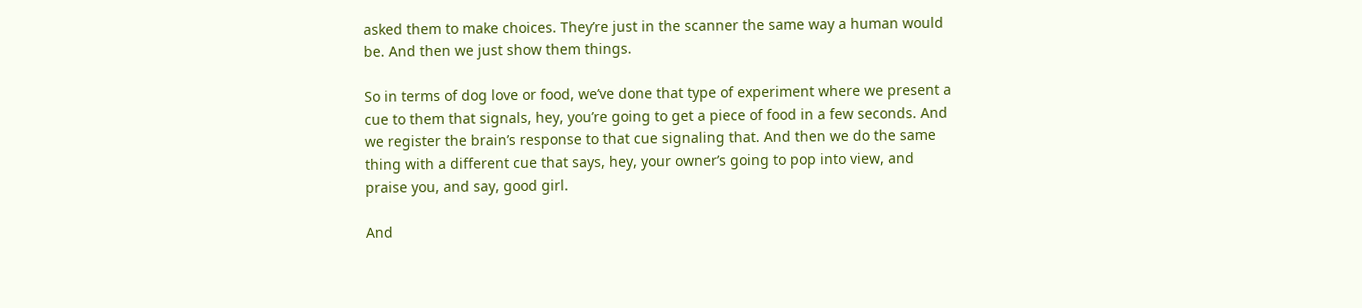asked them to make choices. They’re just in the scanner the same way a human would be. And then we just show them things.

So in terms of dog love or food, we’ve done that type of experiment where we present a cue to them that signals, hey, you’re going to get a piece of food in a few seconds. And we register the brain’s response to that cue signaling that. And then we do the same thing with a different cue that says, hey, your owner’s going to pop into view, and praise you, and say, good girl.

And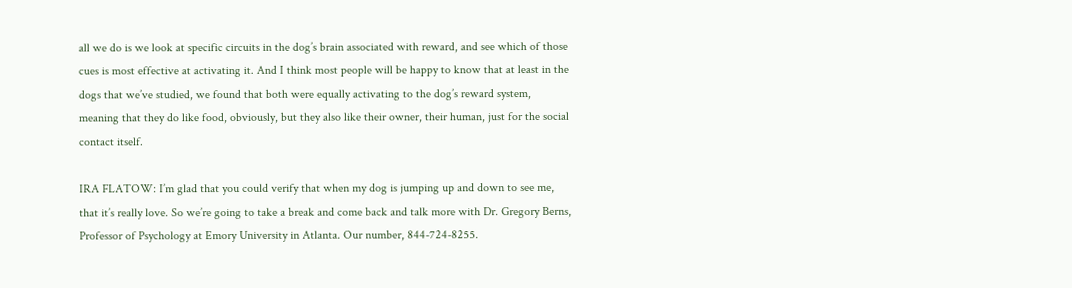all we do is we look at specific circuits in the dog’s brain associated with reward, and see which of those cues is most effective at activating it. And I think most people will be happy to know that at least in the dogs that we’ve studied, we found that both were equally activating to the dog’s reward system, meaning that they do like food, obviously, but they also like their owner, their human, just for the social contact itself.

IRA FLATOW: I’m glad that you could verify that when my dog is jumping up and down to see me, that it’s really love. So we’re going to take a break and come back and talk more with Dr. Gregory Berns, Professor of Psychology at Emory University in Atlanta. Our number, 844-724-8255.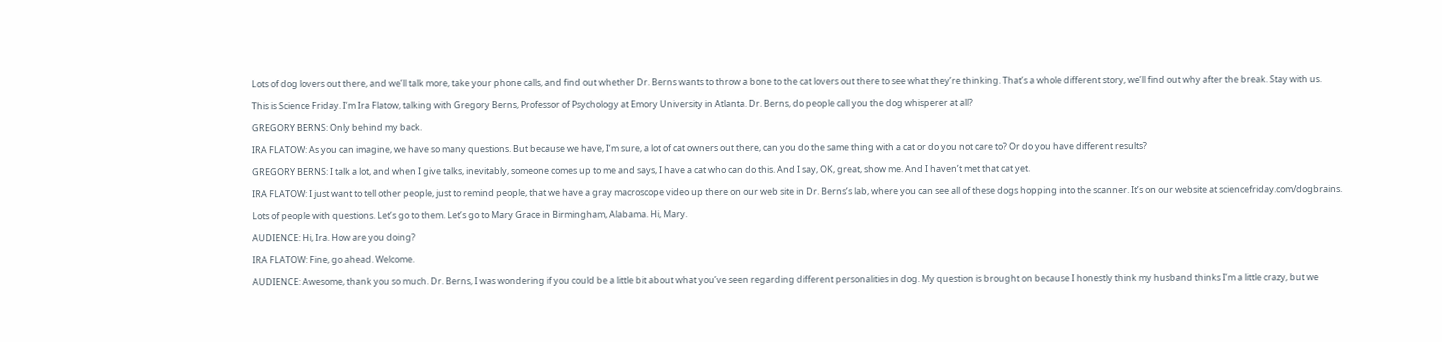Lots of dog lovers out there, and we’ll talk more, take your phone calls, and find out whether Dr. Berns wants to throw a bone to the cat lovers out there to see what they’re thinking. That’s a whole different story, we’ll find out why after the break. Stay with us.

This is Science Friday. I’m Ira Flatow, talking with Gregory Berns, Professor of Psychology at Emory University in Atlanta. Dr. Berns, do people call you the dog whisperer at all?

GREGORY BERNS: Only behind my back.

IRA FLATOW: As you can imagine, we have so many questions. But because we have, I’m sure, a lot of cat owners out there, can you do the same thing with a cat or do you not care to? Or do you have different results?

GREGORY BERNS: I talk a lot, and when I give talks, inevitably, someone comes up to me and says, I have a cat who can do this. And I say, OK, great, show me. And I haven’t met that cat yet.

IRA FLATOW: I just want to tell other people, just to remind people, that we have a gray macroscope video up there on our web site in Dr. Berns’s lab, where you can see all of these dogs hopping into the scanner. It’s on our website at sciencefriday.com/dogbrains.

Lots of people with questions. Let’s go to them. Let’s go to Mary Grace in Birmingham, Alabama. Hi, Mary.

AUDIENCE: Hi, Ira. How are you doing?

IRA FLATOW: Fine, go ahead. Welcome.

AUDIENCE: Awesome, thank you so much. Dr. Berns, I was wondering if you could be a little bit about what you’ve seen regarding different personalities in dog. My question is brought on because I honestly think my husband thinks I’m a little crazy, but we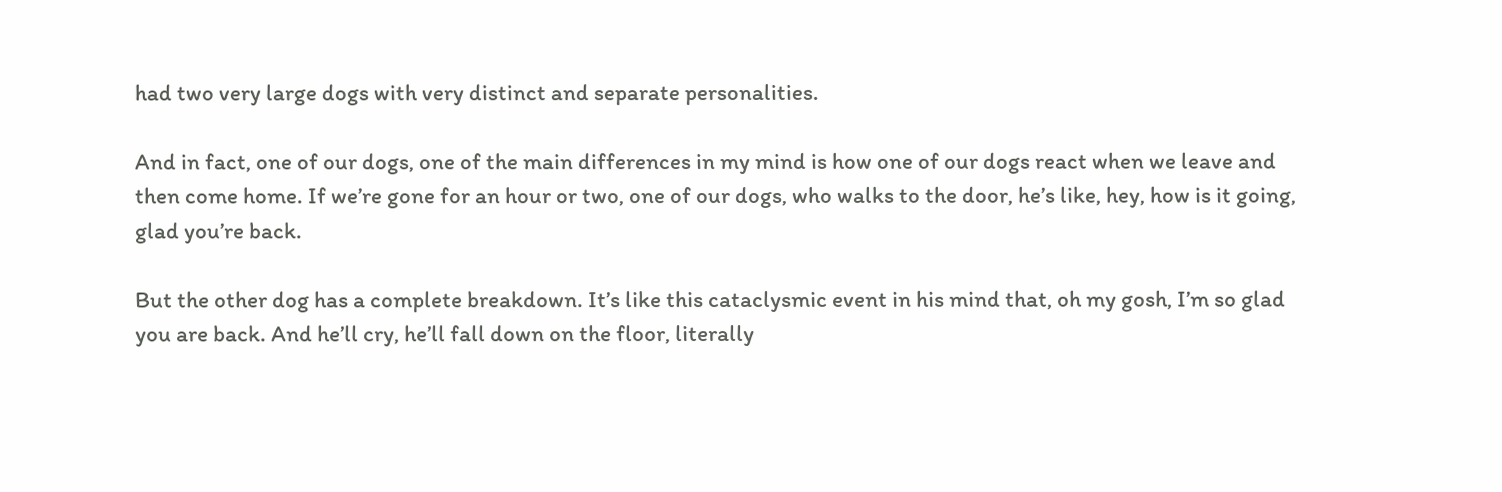had two very large dogs with very distinct and separate personalities.

And in fact, one of our dogs, one of the main differences in my mind is how one of our dogs react when we leave and then come home. If we’re gone for an hour or two, one of our dogs, who walks to the door, he’s like, hey, how is it going, glad you’re back.

But the other dog has a complete breakdown. It’s like this cataclysmic event in his mind that, oh my gosh, I’m so glad you are back. And he’ll cry, he’ll fall down on the floor, literally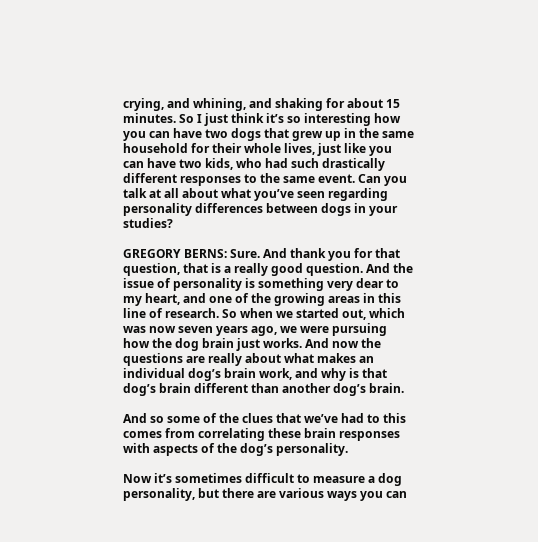crying, and whining, and shaking for about 15 minutes. So I just think it’s so interesting how you can have two dogs that grew up in the same household for their whole lives, just like you can have two kids, who had such drastically different responses to the same event. Can you talk at all about what you’ve seen regarding personality differences between dogs in your studies?

GREGORY BERNS: Sure. And thank you for that question, that is a really good question. And the issue of personality is something very dear to my heart, and one of the growing areas in this line of research. So when we started out, which was now seven years ago, we were pursuing how the dog brain just works. And now the questions are really about what makes an individual dog’s brain work, and why is that dog’s brain different than another dog’s brain.

And so some of the clues that we’ve had to this comes from correlating these brain responses with aspects of the dog’s personality.

Now it’s sometimes difficult to measure a dog personality, but there are various ways you can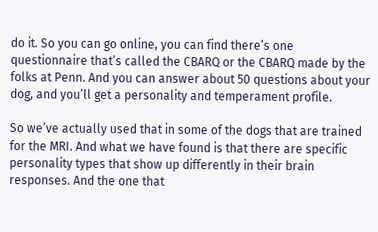do it. So you can go online, you can find there’s one questionnaire that’s called the CBARQ or the CBARQ made by the folks at Penn. And you can answer about 50 questions about your dog, and you’ll get a personality and temperament profile.

So we’ve actually used that in some of the dogs that are trained for the MRI. And what we have found is that there are specific personality types that show up differently in their brain responses. And the one that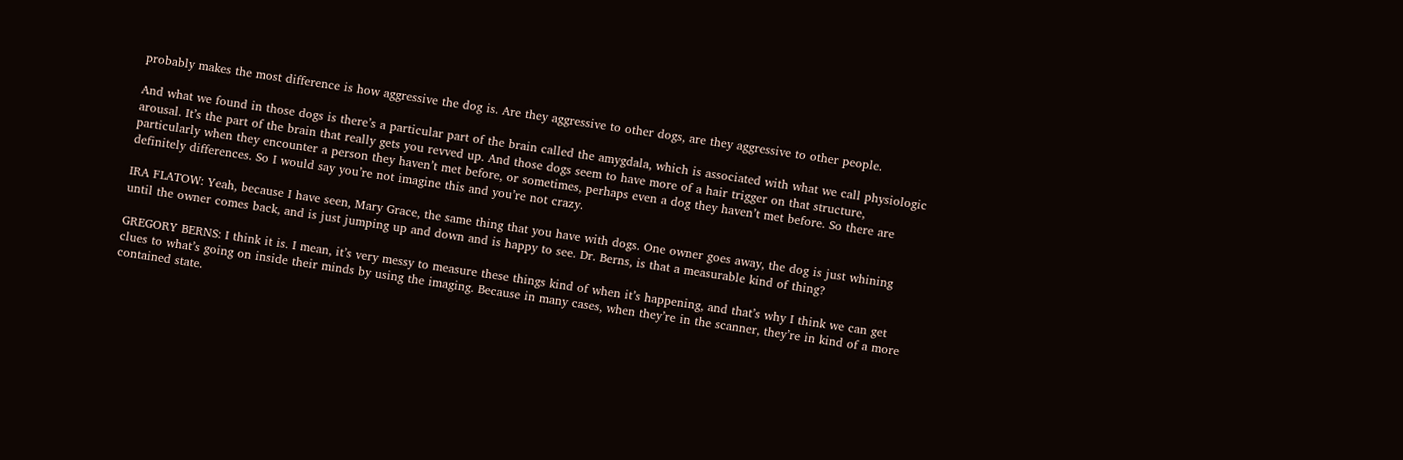probably makes the most difference is how aggressive the dog is. Are they aggressive to other dogs, are they aggressive to other people.

And what we found in those dogs is there’s a particular part of the brain called the amygdala, which is associated with what we call physiologic arousal. It’s the part of the brain that really gets you revved up. And those dogs seem to have more of a hair trigger on that structure, particularly when they encounter a person they haven’t met before, or sometimes, perhaps even a dog they haven’t met before. So there are definitely differences. So I would say you’re not imagine this and you’re not crazy.

IRA FLATOW: Yeah, because I have seen, Mary Grace, the same thing that you have with dogs. One owner goes away, the dog is just whining until the owner comes back, and is just jumping up and down and is happy to see. Dr. Berns, is that a measurable kind of thing?

GREGORY BERNS: I think it is. I mean, it’s very messy to measure these things kind of when it’s happening, and that’s why I think we can get clues to what’s going on inside their minds by using the imaging. Because in many cases, when they’re in the scanner, they’re in kind of a more contained state.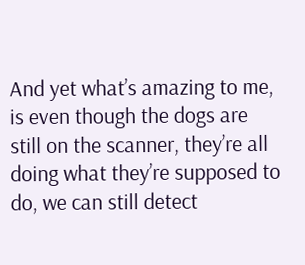And yet what’s amazing to me, is even though the dogs are still on the scanner, they’re all doing what they’re supposed to do, we can still detect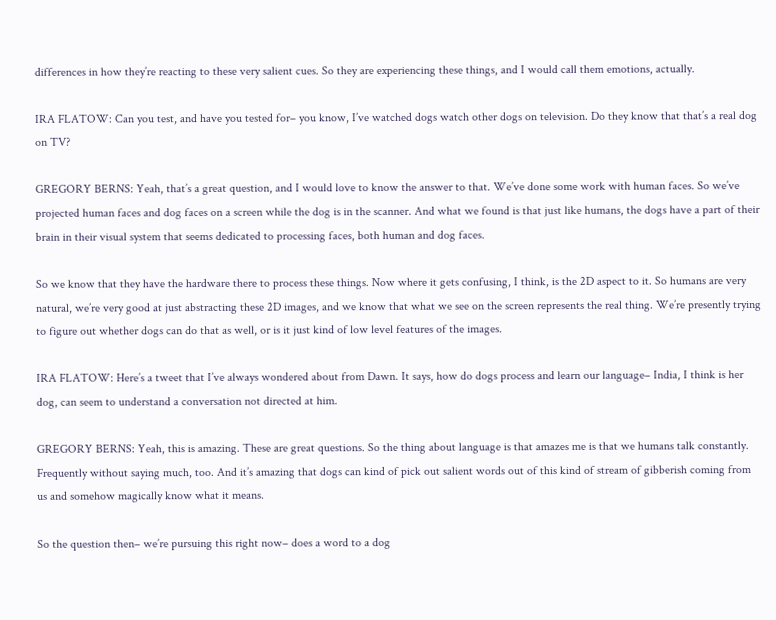differences in how they’re reacting to these very salient cues. So they are experiencing these things, and I would call them emotions, actually.

IRA FLATOW: Can you test, and have you tested for– you know, I’ve watched dogs watch other dogs on television. Do they know that that’s a real dog on TV?

GREGORY BERNS: Yeah, that’s a great question, and I would love to know the answer to that. We’ve done some work with human faces. So we’ve projected human faces and dog faces on a screen while the dog is in the scanner. And what we found is that just like humans, the dogs have a part of their brain in their visual system that seems dedicated to processing faces, both human and dog faces.

So we know that they have the hardware there to process these things. Now where it gets confusing, I think, is the 2D aspect to it. So humans are very natural, we’re very good at just abstracting these 2D images, and we know that what we see on the screen represents the real thing. We’re presently trying to figure out whether dogs can do that as well, or is it just kind of low level features of the images.

IRA FLATOW: Here’s a tweet that I’ve always wondered about from Dawn. It says, how do dogs process and learn our language– India, I think is her dog, can seem to understand a conversation not directed at him.

GREGORY BERNS: Yeah, this is amazing. These are great questions. So the thing about language is that amazes me is that we humans talk constantly. Frequently without saying much, too. And it’s amazing that dogs can kind of pick out salient words out of this kind of stream of gibberish coming from us and somehow magically know what it means.

So the question then– we’re pursuing this right now– does a word to a dog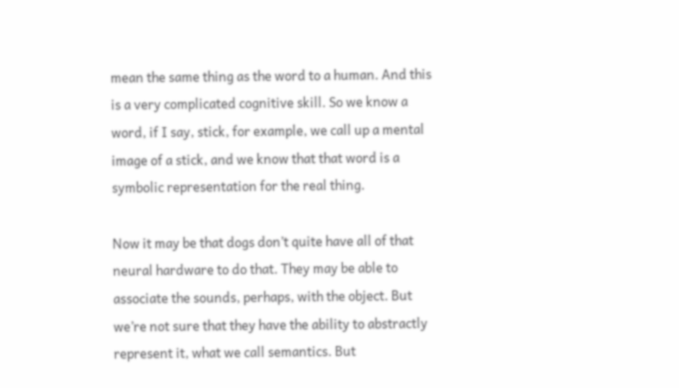mean the same thing as the word to a human. And this is a very complicated cognitive skill. So we know a word, if I say, stick, for example, we call up a mental image of a stick, and we know that that word is a symbolic representation for the real thing.

Now it may be that dogs don’t quite have all of that neural hardware to do that. They may be able to associate the sounds, perhaps, with the object. But we’re not sure that they have the ability to abstractly represent it, what we call semantics. But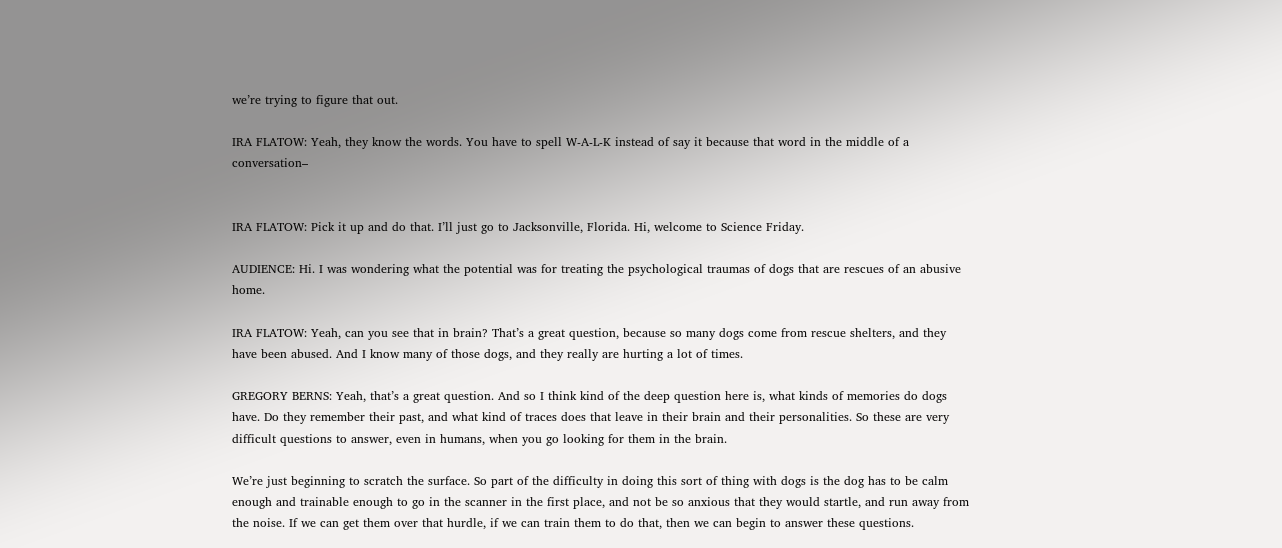we’re trying to figure that out.

IRA FLATOW: Yeah, they know the words. You have to spell W-A-L-K instead of say it because that word in the middle of a conversation–


IRA FLATOW: Pick it up and do that. I’ll just go to Jacksonville, Florida. Hi, welcome to Science Friday.

AUDIENCE: Hi. I was wondering what the potential was for treating the psychological traumas of dogs that are rescues of an abusive home.

IRA FLATOW: Yeah, can you see that in brain? That’s a great question, because so many dogs come from rescue shelters, and they have been abused. And I know many of those dogs, and they really are hurting a lot of times.

GREGORY BERNS: Yeah, that’s a great question. And so I think kind of the deep question here is, what kinds of memories do dogs have. Do they remember their past, and what kind of traces does that leave in their brain and their personalities. So these are very difficult questions to answer, even in humans, when you go looking for them in the brain.

We’re just beginning to scratch the surface. So part of the difficulty in doing this sort of thing with dogs is the dog has to be calm enough and trainable enough to go in the scanner in the first place, and not be so anxious that they would startle, and run away from the noise. If we can get them over that hurdle, if we can train them to do that, then we can begin to answer these questions.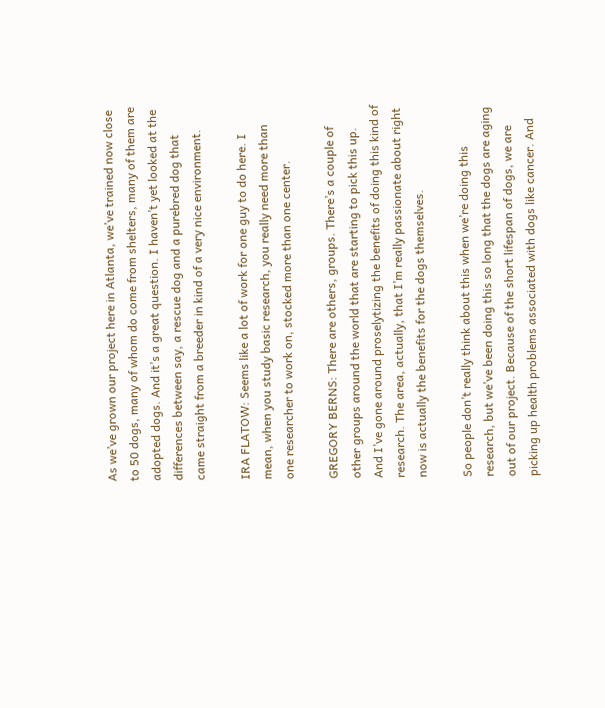As we’ve grown our project here in Atlanta, we’ve trained now close to 50 dogs, many of whom do come from shelters, many of them are adopted dogs. And it’s a great question. I haven’t yet looked at the differences between say, a rescue dog and a purebred dog that came straight from a breeder in kind of a very nice environment.

IRA FLATOW: Seems like a lot of work for one guy to do here. I mean, when you study basic research, you really need more than one researcher to work on, stocked more than one center.

GREGORY BERNS: There are others, groups. There’s a couple of other groups around the world that are starting to pick this up. And I’ve gone around proselytizing the benefits of doing this kind of research. The area, actually, that I’m really passionate about right now is actually the benefits for the dogs themselves.

So people don’t really think about this when we’re doing this research, but we’ve been doing this so long that the dogs are aging out of our project. Because of the short lifespan of dogs, we are picking up health problems associated with dogs like cancer. And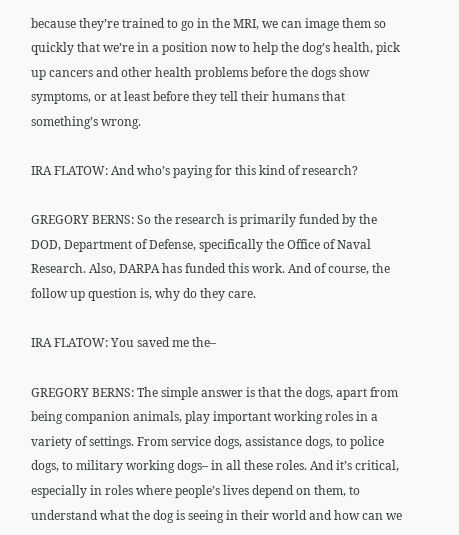because they’re trained to go in the MRI, we can image them so quickly that we’re in a position now to help the dog’s health, pick up cancers and other health problems before the dogs show symptoms, or at least before they tell their humans that something’s wrong.

IRA FLATOW: And who’s paying for this kind of research?

GREGORY BERNS: So the research is primarily funded by the DOD, Department of Defense, specifically the Office of Naval Research. Also, DARPA has funded this work. And of course, the follow up question is, why do they care.

IRA FLATOW: You saved me the–

GREGORY BERNS: The simple answer is that the dogs, apart from being companion animals, play important working roles in a variety of settings. From service dogs, assistance dogs, to police dogs, to military working dogs– in all these roles. And it’s critical, especially in roles where people’s lives depend on them, to understand what the dog is seeing in their world and how can we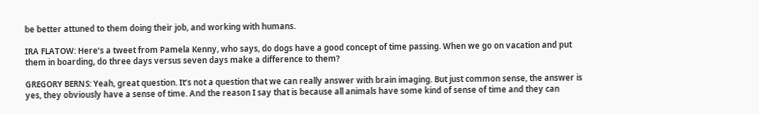be better attuned to them doing their job, and working with humans.

IRA FLATOW: Here’s a tweet from Pamela Kenny, who says, do dogs have a good concept of time passing. When we go on vacation and put them in boarding, do three days versus seven days make a difference to them?

GREGORY BERNS: Yeah, great question. It’s not a question that we can really answer with brain imaging. But just common sense, the answer is yes, they obviously have a sense of time. And the reason I say that is because all animals have some kind of sense of time and they can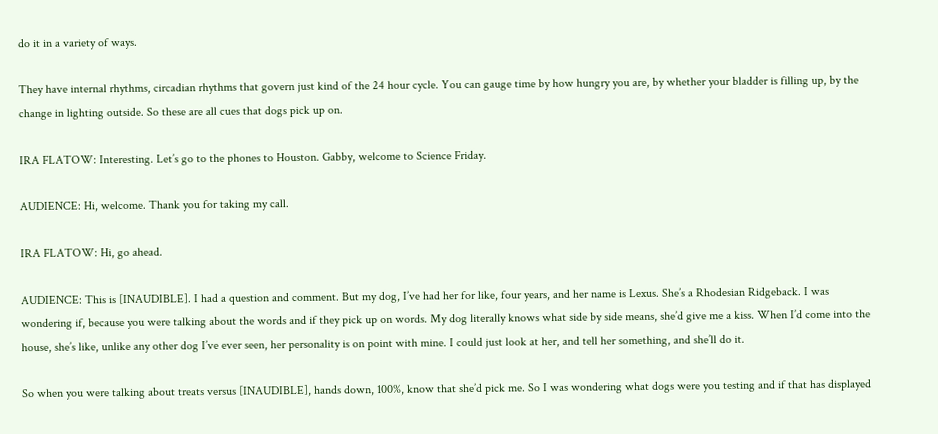do it in a variety of ways.

They have internal rhythms, circadian rhythms that govern just kind of the 24 hour cycle. You can gauge time by how hungry you are, by whether your bladder is filling up, by the change in lighting outside. So these are all cues that dogs pick up on.

IRA FLATOW: Interesting. Let’s go to the phones to Houston. Gabby, welcome to Science Friday.

AUDIENCE: Hi, welcome. Thank you for taking my call.

IRA FLATOW: Hi, go ahead.

AUDIENCE: This is [INAUDIBLE]. I had a question and comment. But my dog, I’ve had her for like, four years, and her name is Lexus. She’s a Rhodesian Ridgeback. I was wondering if, because you were talking about the words and if they pick up on words. My dog literally knows what side by side means, she’d give me a kiss. When I’d come into the house, she’s like, unlike any other dog I’ve ever seen, her personality is on point with mine. I could just look at her, and tell her something, and she’ll do it.

So when you were talking about treats versus [INAUDIBLE], hands down, 100%, know that she’d pick me. So I was wondering what dogs were you testing and if that has displayed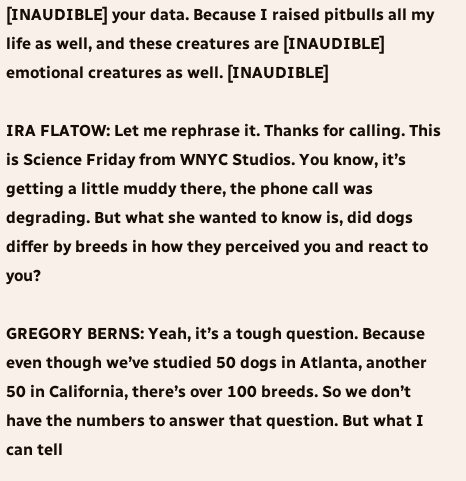[INAUDIBLE] your data. Because I raised pitbulls all my life as well, and these creatures are [INAUDIBLE] emotional creatures as well. [INAUDIBLE]

IRA FLATOW: Let me rephrase it. Thanks for calling. This is Science Friday from WNYC Studios. You know, it’s getting a little muddy there, the phone call was degrading. But what she wanted to know is, did dogs differ by breeds in how they perceived you and react to you?

GREGORY BERNS: Yeah, it’s a tough question. Because even though we’ve studied 50 dogs in Atlanta, another 50 in California, there’s over 100 breeds. So we don’t have the numbers to answer that question. But what I can tell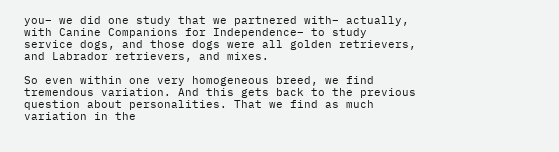you– we did one study that we partnered with– actually, with Canine Companions for Independence– to study service dogs, and those dogs were all golden retrievers, and Labrador retrievers, and mixes.

So even within one very homogeneous breed, we find tremendous variation. And this gets back to the previous question about personalities. That we find as much variation in the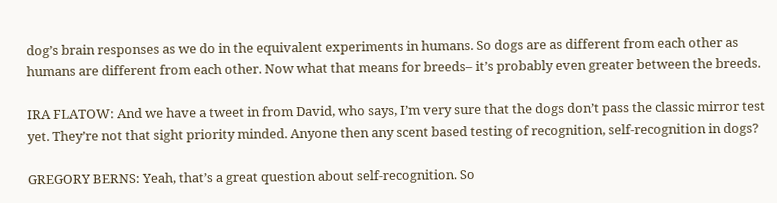dog’s brain responses as we do in the equivalent experiments in humans. So dogs are as different from each other as humans are different from each other. Now what that means for breeds– it’s probably even greater between the breeds.

IRA FLATOW: And we have a tweet in from David, who says, I’m very sure that the dogs don’t pass the classic mirror test yet. They’re not that sight priority minded. Anyone then any scent based testing of recognition, self-recognition in dogs?

GREGORY BERNS: Yeah, that’s a great question about self-recognition. So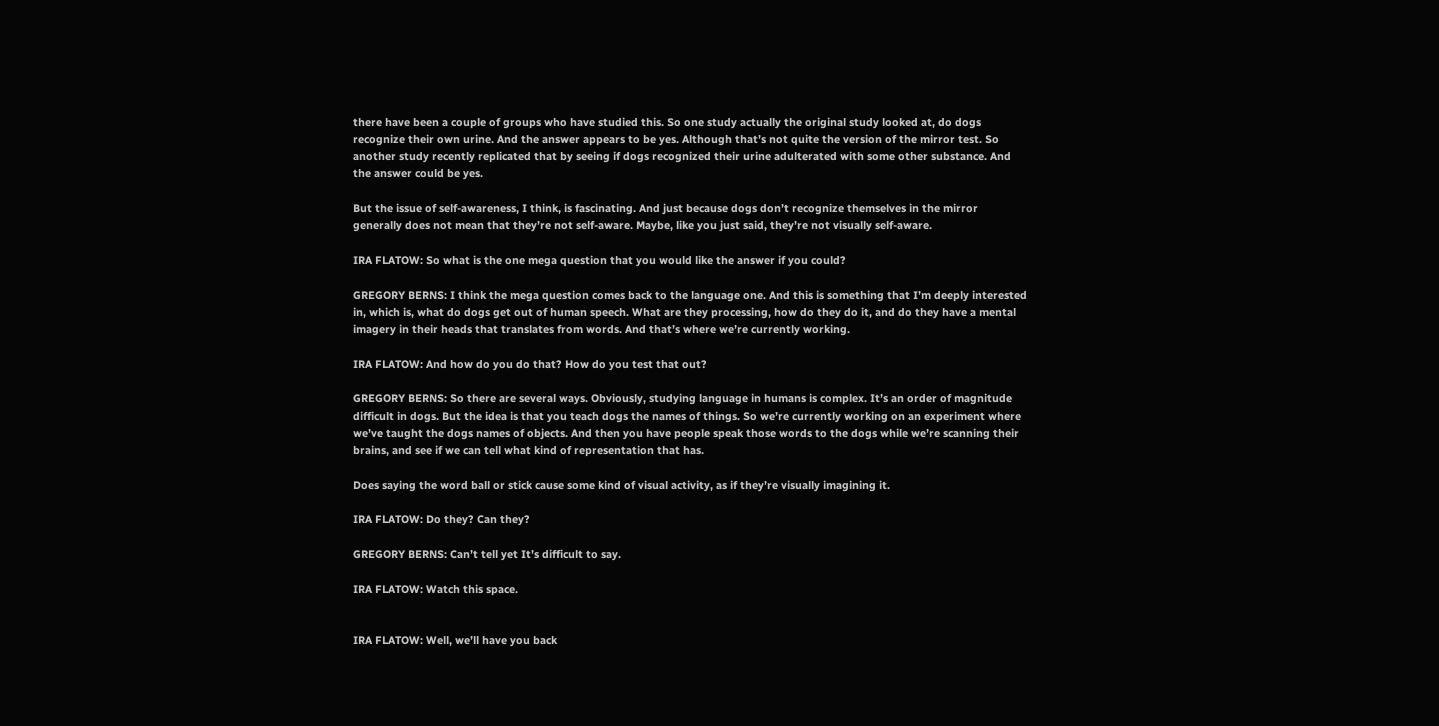there have been a couple of groups who have studied this. So one study actually the original study looked at, do dogs recognize their own urine. And the answer appears to be yes. Although that’s not quite the version of the mirror test. So another study recently replicated that by seeing if dogs recognized their urine adulterated with some other substance. And the answer could be yes.

But the issue of self-awareness, I think, is fascinating. And just because dogs don’t recognize themselves in the mirror generally does not mean that they’re not self-aware. Maybe, like you just said, they’re not visually self-aware.

IRA FLATOW: So what is the one mega question that you would like the answer if you could?

GREGORY BERNS: I think the mega question comes back to the language one. And this is something that I’m deeply interested in, which is, what do dogs get out of human speech. What are they processing, how do they do it, and do they have a mental imagery in their heads that translates from words. And that’s where we’re currently working.

IRA FLATOW: And how do you do that? How do you test that out?

GREGORY BERNS: So there are several ways. Obviously, studying language in humans is complex. It’s an order of magnitude difficult in dogs. But the idea is that you teach dogs the names of things. So we’re currently working on an experiment where we’ve taught the dogs names of objects. And then you have people speak those words to the dogs while we’re scanning their brains, and see if we can tell what kind of representation that has.

Does saying the word ball or stick cause some kind of visual activity, as if they’re visually imagining it.

IRA FLATOW: Do they? Can they?

GREGORY BERNS: Can’t tell yet It’s difficult to say.

IRA FLATOW: Watch this space.


IRA FLATOW: Well, we’ll have you back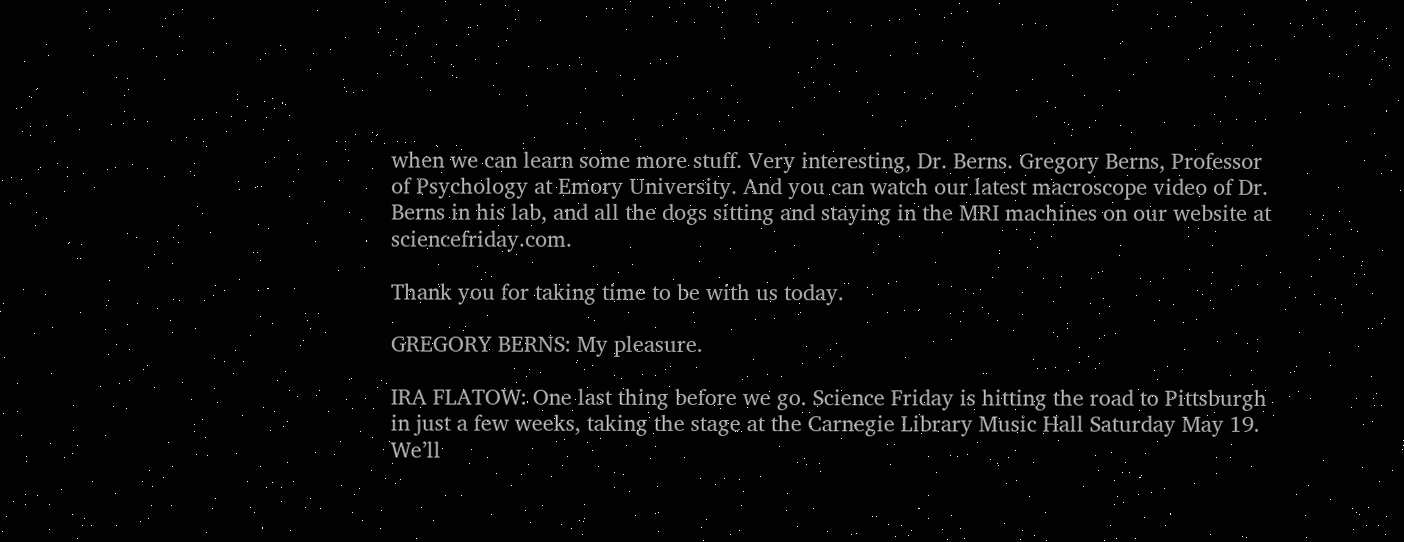when we can learn some more stuff. Very interesting, Dr. Berns. Gregory Berns, Professor of Psychology at Emory University. And you can watch our latest macroscope video of Dr. Berns in his lab, and all the dogs sitting and staying in the MRI machines on our website at sciencefriday.com.

Thank you for taking time to be with us today.

GREGORY BERNS: My pleasure.

IRA FLATOW: One last thing before we go. Science Friday is hitting the road to Pittsburgh in just a few weeks, taking the stage at the Carnegie Library Music Hall Saturday May 19. We’ll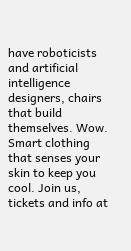have roboticists and artificial intelligence designers, chairs that build themselves. Wow. Smart clothing that senses your skin to keep you cool. Join us, tickets and info at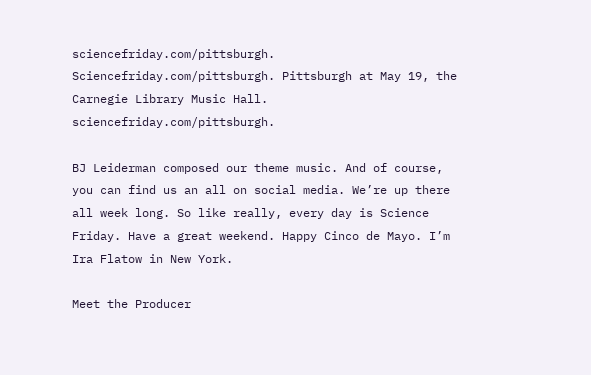sciencefriday.com/pittsburgh. Sciencefriday.com/pittsburgh. Pittsburgh at May 19, the Carnegie Library Music Hall. sciencefriday.com/pittsburgh.

BJ Leiderman composed our theme music. And of course, you can find us an all on social media. We’re up there all week long. So like really, every day is Science Friday. Have a great weekend. Happy Cinco de Mayo. I’m Ira Flatow in New York.

Meet the Producer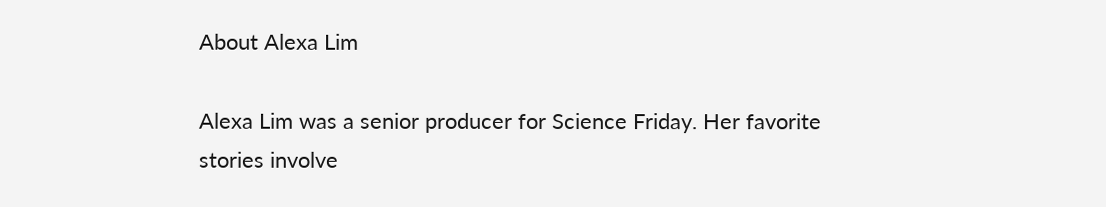About Alexa Lim

Alexa Lim was a senior producer for Science Friday. Her favorite stories involve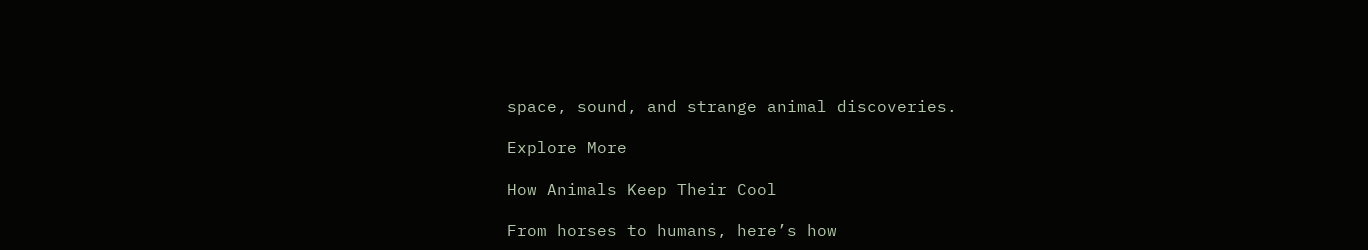space, sound, and strange animal discoveries.

Explore More

How Animals Keep Their Cool

From horses to humans, here’s how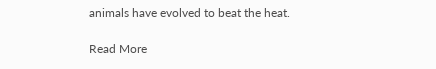animals have evolved to beat the heat.

Read More